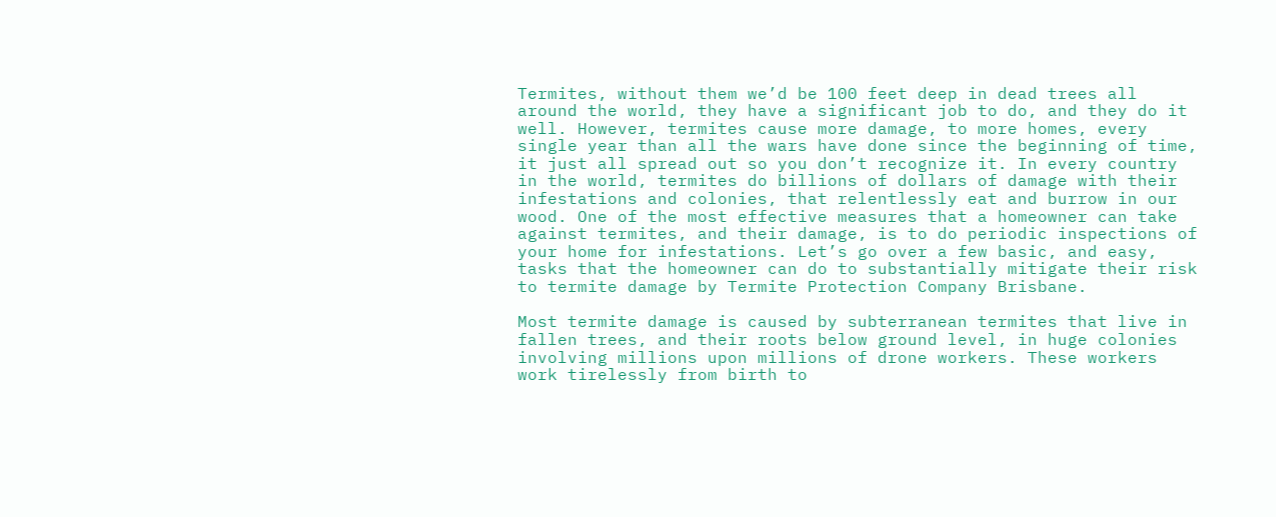Termites, without them we’d be 100 feet deep in dead trees all around the world, they have a significant job to do, and they do it well. However, termites cause more damage, to more homes, every single year than all the wars have done since the beginning of time, it just all spread out so you don’t recognize it. In every country in the world, termites do billions of dollars of damage with their infestations and colonies, that relentlessly eat and burrow in our wood. One of the most effective measures that a homeowner can take against termites, and their damage, is to do periodic inspections of your home for infestations. Let’s go over a few basic, and easy, tasks that the homeowner can do to substantially mitigate their risk to termite damage by Termite Protection Company Brisbane.

Most termite damage is caused by subterranean termites that live in fallen trees, and their roots below ground level, in huge colonies involving millions upon millions of drone workers. These workers work tirelessly from birth to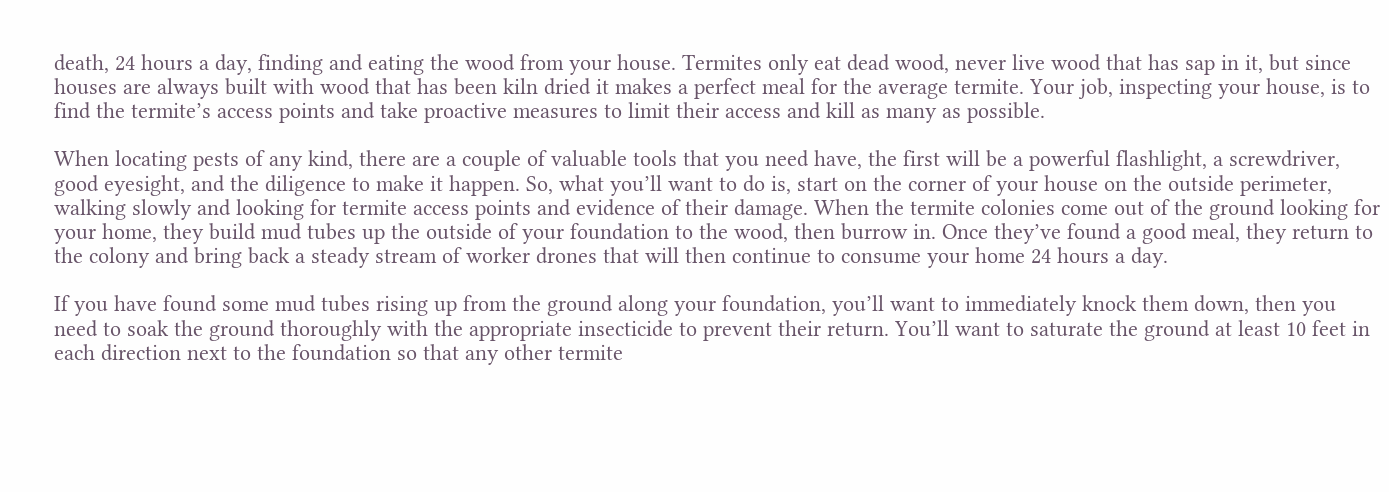death, 24 hours a day, finding and eating the wood from your house. Termites only eat dead wood, never live wood that has sap in it, but since houses are always built with wood that has been kiln dried it makes a perfect meal for the average termite. Your job, inspecting your house, is to find the termite’s access points and take proactive measures to limit their access and kill as many as possible.

When locating pests of any kind, there are a couple of valuable tools that you need have, the first will be a powerful flashlight, a screwdriver, good eyesight, and the diligence to make it happen. So, what you’ll want to do is, start on the corner of your house on the outside perimeter, walking slowly and looking for termite access points and evidence of their damage. When the termite colonies come out of the ground looking for your home, they build mud tubes up the outside of your foundation to the wood, then burrow in. Once they’ve found a good meal, they return to the colony and bring back a steady stream of worker drones that will then continue to consume your home 24 hours a day.

If you have found some mud tubes rising up from the ground along your foundation, you’ll want to immediately knock them down, then you need to soak the ground thoroughly with the appropriate insecticide to prevent their return. You’ll want to saturate the ground at least 10 feet in each direction next to the foundation so that any other termite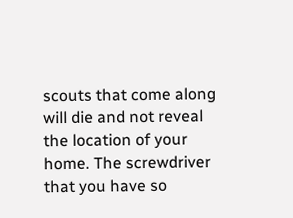scouts that come along will die and not reveal the location of your home. The screwdriver that you have so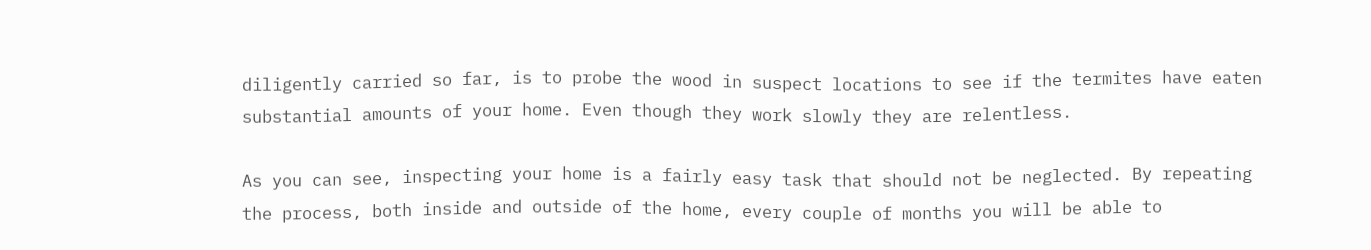diligently carried so far, is to probe the wood in suspect locations to see if the termites have eaten substantial amounts of your home. Even though they work slowly they are relentless.

As you can see, inspecting your home is a fairly easy task that should not be neglected. By repeating the process, both inside and outside of the home, every couple of months you will be able to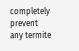completely prevent any termite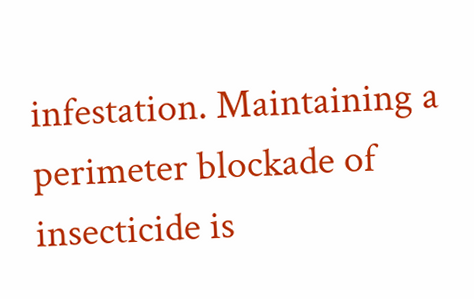infestation. Maintaining a perimeter blockade of insecticide is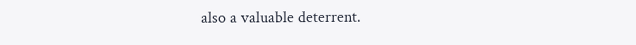also a valuable deterrent.